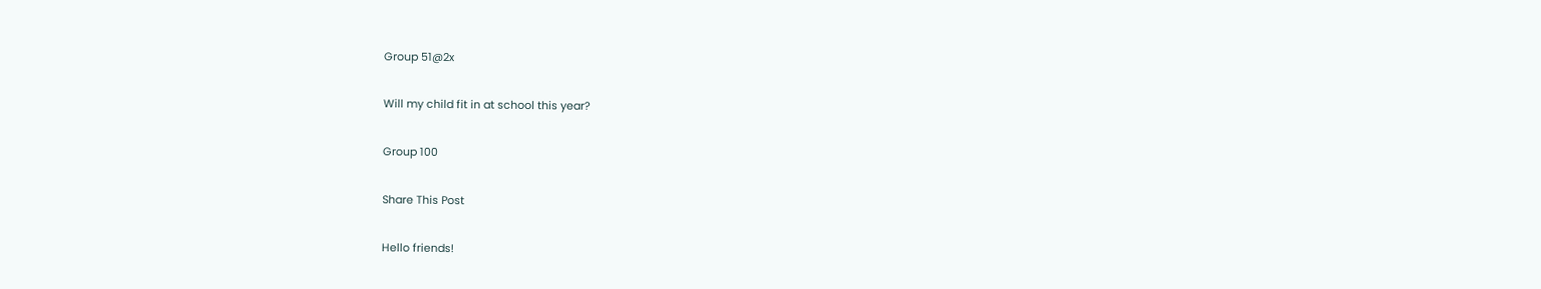Group 51@2x

Will my child fit in at school this year?

Group 100

Share This Post

Hello friends!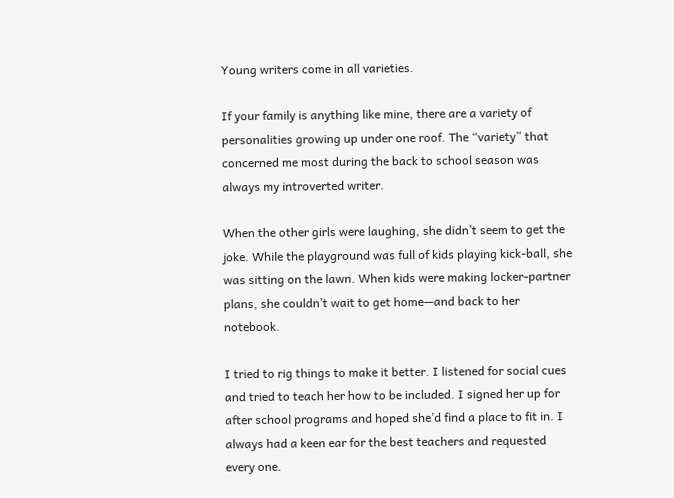Young writers come in all varieties.

If your family is anything like mine, there are a variety of personalities growing up under one roof. The “variety” that concerned me most during the back to school season was always my introverted writer.

When the other girls were laughing, she didn’t seem to get the joke. While the playground was full of kids playing kick-ball, she was sitting on the lawn. When kids were making locker-partner plans, she couldn’t wait to get home—and back to her notebook.

I tried to rig things to make it better. I listened for social cues and tried to teach her how to be included. I signed her up for after school programs and hoped she’d find a place to fit in. I always had a keen ear for the best teachers and requested every one.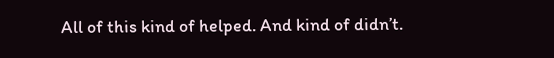All of this kind of helped. And kind of didn’t.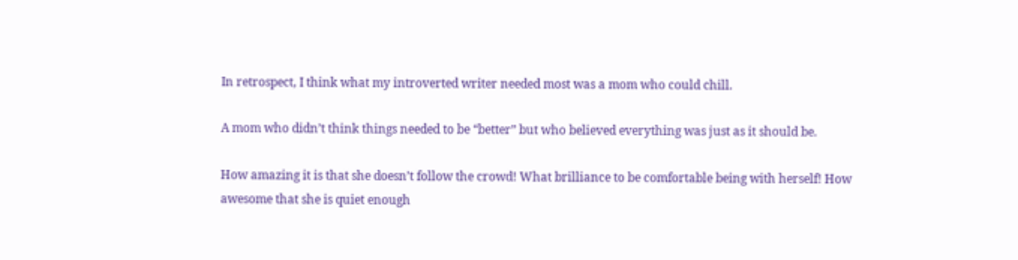In retrospect, I think what my introverted writer needed most was a mom who could chill.

A mom who didn’t think things needed to be “better” but who believed everything was just as it should be.

How amazing it is that she doesn’t follow the crowd! What brilliance to be comfortable being with herself! How awesome that she is quiet enough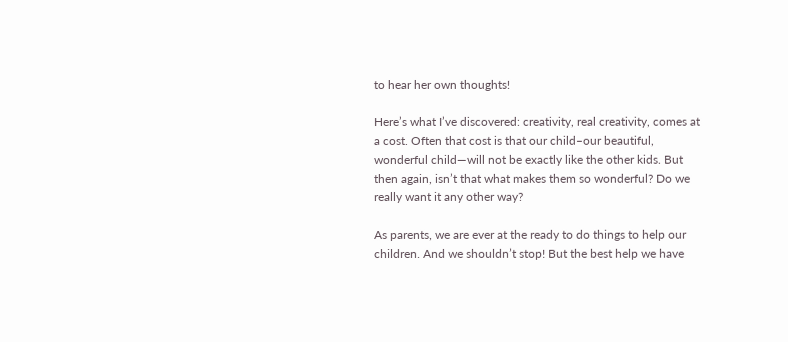to hear her own thoughts!

Here’s what I’ve discovered: creativity, real creativity, comes at a cost. Often that cost is that our child–our beautiful, wonderful child—will not be exactly like the other kids. But then again, isn’t that what makes them so wonderful? Do we really want it any other way?

As parents, we are ever at the ready to do things to help our children. And we shouldn’t stop! But the best help we have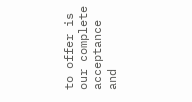to offer is our complete acceptance and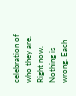celebration of who they are. Right now. Nothing is wrong. Each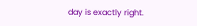day is exactly right.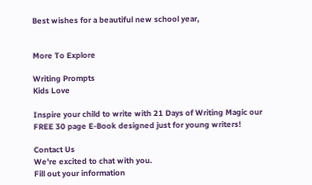Best wishes for a beautiful new school year,


More To Explore

Writing Prompts
Kids Love

Inspire your child to write with 21 Days of Writing Magic our FREE 30 page E-Book designed just for young writers!

Contact Us
We're excited to chat with you.
Fill out your information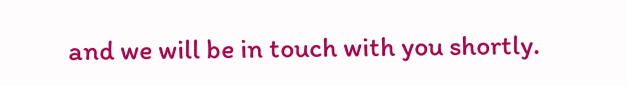and we will be in touch with you shortly.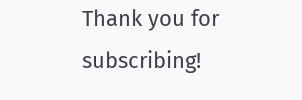Thank you for subscribing!